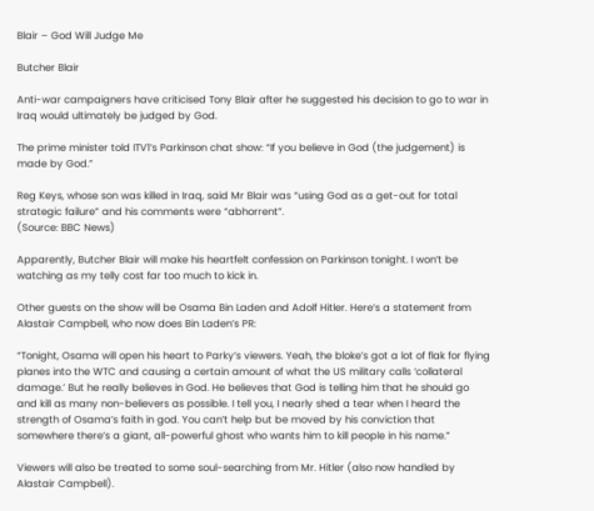Blair – God Will Judge Me

Butcher Blair

Anti-war campaigners have criticised Tony Blair after he suggested his decision to go to war in Iraq would ultimately be judged by God.

The prime minister told ITV1’s Parkinson chat show: “If you believe in God (the judgement) is made by God.”

Reg Keys, whose son was killed in Iraq, said Mr Blair was “using God as a get-out for total strategic failure” and his comments were “abhorrent”.
(Source: BBC News)

Apparently, Butcher Blair will make his heartfelt confession on Parkinson tonight. I won’t be watching as my telly cost far too much to kick in.

Other guests on the show will be Osama Bin Laden and Adolf Hitler. Here’s a statement from Alastair Campbell, who now does Bin Laden’s PR:

“Tonight, Osama will open his heart to Parky’s viewers. Yeah, the bloke’s got a lot of flak for flying planes into the WTC and causing a certain amount of what the US military calls ‘collateral damage.’ But he really believes in God. He believes that God is telling him that he should go and kill as many non-believers as possible. I tell you, I nearly shed a tear when I heard the strength of Osama’s faith in god. You can’t help but be moved by his conviction that somewhere there’s a giant, all-powerful ghost who wants him to kill people in his name.”

Viewers will also be treated to some soul-searching from Mr. Hitler (also now handled by Alastair Campbell).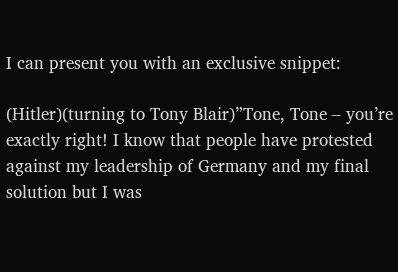I can present you with an exclusive snippet:

(Hitler)(turning to Tony Blair)”Tone, Tone – you’re exactly right! I know that people have protested against my leadership of Germany and my final solution but I was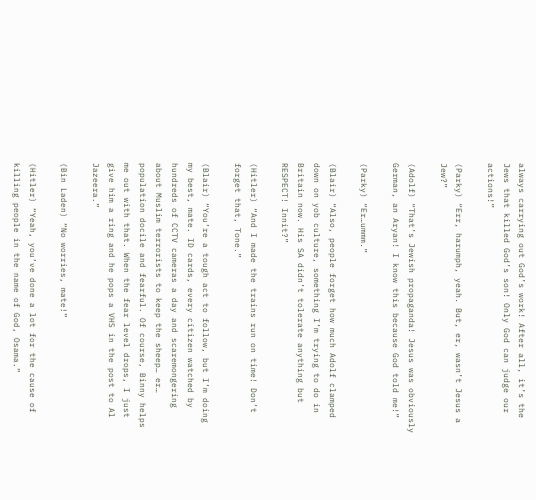always carrying out God’s work! After all, it’s the Jews that killed God’s son! Only God can judge our actions!”

(Parky) “Err, harumph, yeah. But, er, wasn’t Jesus a Jew?”

(Adolf) “That’s Jewish propaganda! Jesus was obviously German, an Aryan! I know this because God told me!”

(Parky) “Er…ummm.”

(Blair) “Also, people forget how much Adolf clamped down on yob culture, something I’m trying to do in Britain now. His SA didn’t tolerate anything but RESPECT! Innit?”

(Hitler) “And I made the trains run on time! Don’t forget that, Tone.”

(Blair) “You’re a tough act to follow, but I’m doing my best, mate. ID cards, every citizen watched by hundreds of CCTV cameras a day and scaremongering about Muslim terrorists to keep the sheep… er… population docile and fearful. Of course, Binny helps me out with that. When the fear level drops, I just give him a ring and he pops a VHS in the post to Al Jazeera.”

(Bin Laden) “No worries, mate!”

(Hitler) “Yeah, you’ve done a lot for the cause of killing people in the name of God, Osama.”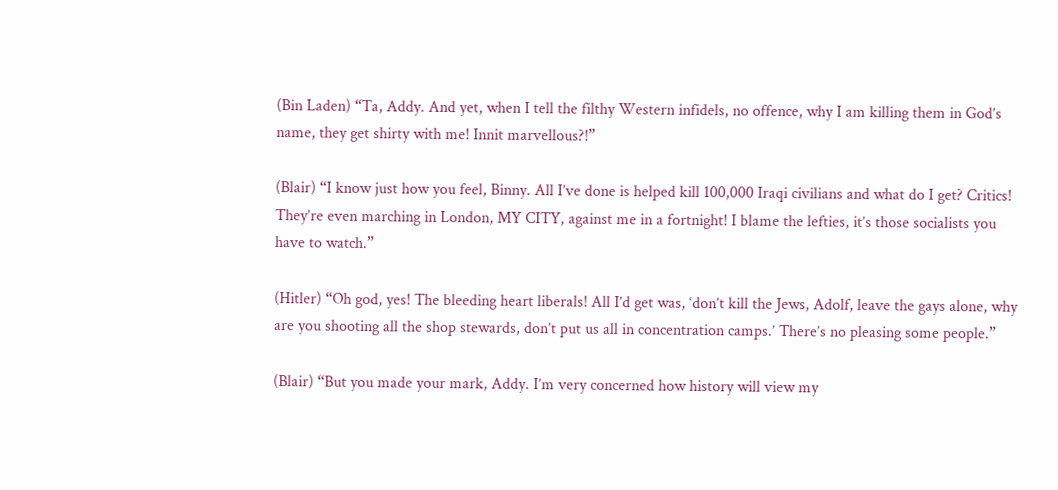(Bin Laden) “Ta, Addy. And yet, when I tell the filthy Western infidels, no offence, why I am killing them in God’s name, they get shirty with me! Innit marvellous?!”

(Blair) “I know just how you feel, Binny. All I’ve done is helped kill 100,000 Iraqi civilians and what do I get? Critics! They’re even marching in London, MY CITY, against me in a fortnight! I blame the lefties, it’s those socialists you have to watch.”

(Hitler) “Oh god, yes! The bleeding heart liberals! All I’d get was, ‘don’t kill the Jews, Adolf, leave the gays alone, why are you shooting all the shop stewards, don’t put us all in concentration camps.’ There’s no pleasing some people.”

(Blair) “But you made your mark, Addy. I’m very concerned how history will view my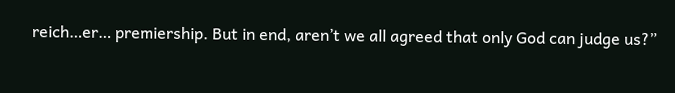reich…er… premiership. But in end, aren’t we all agreed that only God can judge us?”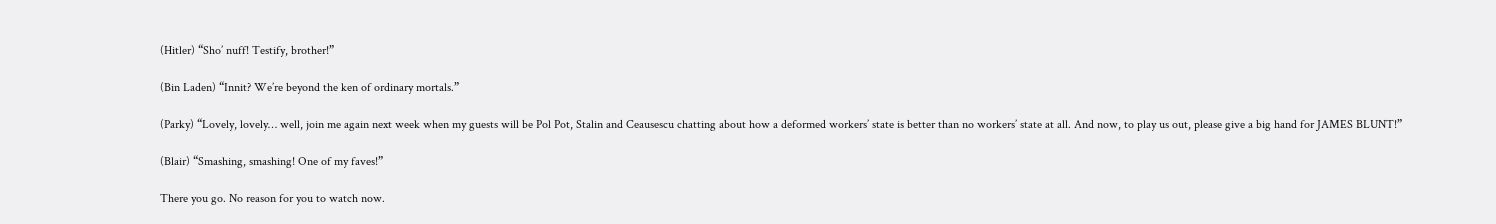(Hitler) “Sho’ nuff! Testify, brother!”

(Bin Laden) “Innit? We’re beyond the ken of ordinary mortals.”

(Parky) “Lovely, lovely… well, join me again next week when my guests will be Pol Pot, Stalin and Ceausescu chatting about how a deformed workers’ state is better than no workers’ state at all. And now, to play us out, please give a big hand for JAMES BLUNT!”

(Blair) “Smashing, smashing! One of my faves!”

There you go. No reason for you to watch now.